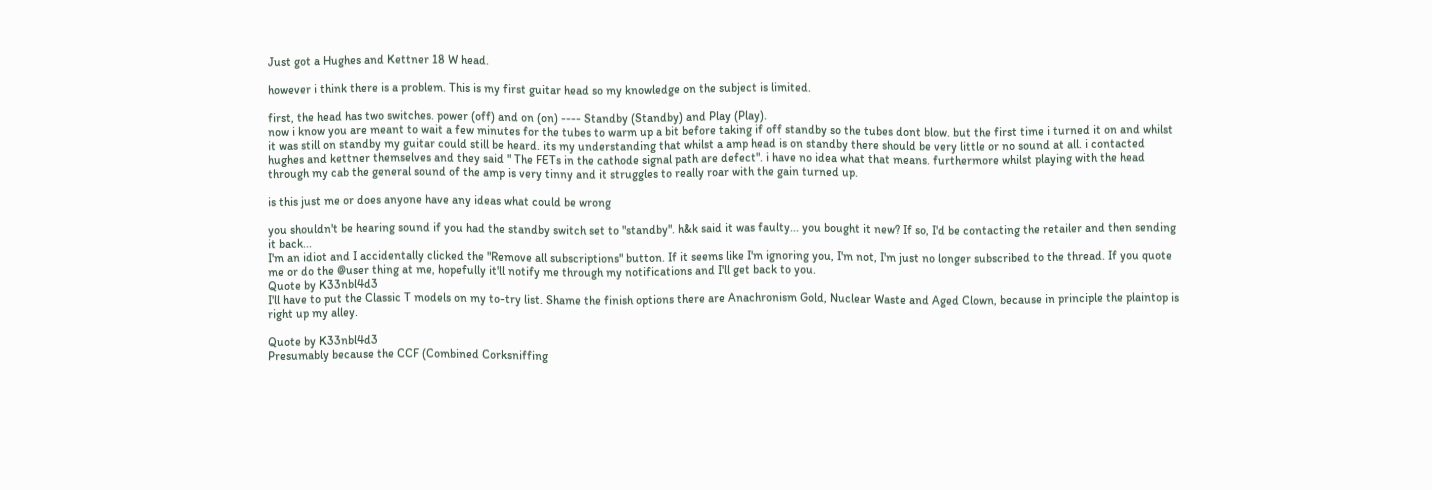Just got a Hughes and Kettner 18 W head.

however i think there is a problem. This is my first guitar head so my knowledge on the subject is limited.

first, the head has two switches. power (off) and on (on) ---- Standby (Standby) and Play (Play).
now i know you are meant to wait a few minutes for the tubes to warm up a bit before taking if off standby so the tubes dont blow. but the first time i turned it on and whilst it was still on standby my guitar could still be heard. its my understanding that whilst a amp head is on standby there should be very little or no sound at all. i contacted hughes and kettner themselves and they said " The FETs in the cathode signal path are defect". i have no idea what that means. furthermore whilst playing with the head through my cab the general sound of the amp is very tinny and it struggles to really roar with the gain turned up.

is this just me or does anyone have any ideas what could be wrong

you shouldn't be hearing sound if you had the standby switch set to "standby". h&k said it was faulty... you bought it new? If so, I'd be contacting the retailer and then sending it back...
I'm an idiot and I accidentally clicked the "Remove all subscriptions" button. If it seems like I'm ignoring you, I'm not, I'm just no longer subscribed to the thread. If you quote me or do the @user thing at me, hopefully it'll notify me through my notifications and I'll get back to you.
Quote by K33nbl4d3
I'll have to put the Classic T models on my to-try list. Shame the finish options there are Anachronism Gold, Nuclear Waste and Aged Clown, because in principle the plaintop is right up my alley.

Quote by K33nbl4d3
Presumably because the CCF (Combined Corksniffing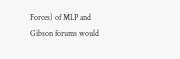Forces) of MLP and Gibson forums would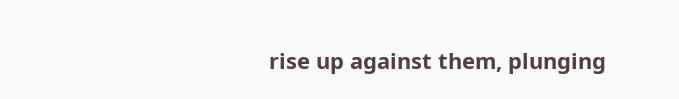rise up against them, plunging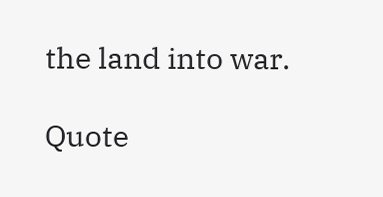the land into war.

Quote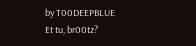by T00DEEPBLUE
Et tu, br00tz?